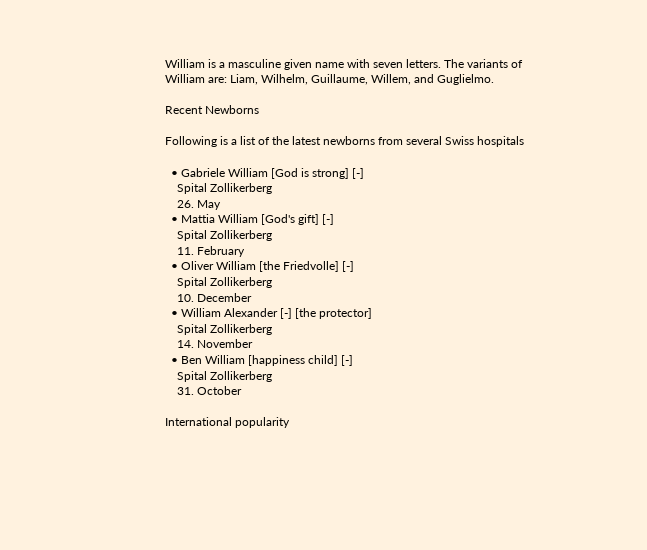William is a masculine given name with seven letters. The variants of William are: Liam, Wilhelm, Guillaume, Willem, and Guglielmo.

Recent Newborns

Following is a list of the latest newborns from several Swiss hospitals

  • Gabriele William [God is strong] [-]
    Spital Zollikerberg
    26. May
  • Mattia William [God's gift] [-]
    Spital Zollikerberg
    11. February
  • Oliver William [the Friedvolle] [-]
    Spital Zollikerberg
    10. December
  • William Alexander [-] [the protector]
    Spital Zollikerberg
    14. November
  • Ben William [happiness child] [-]
    Spital Zollikerberg
    31. October

International popularity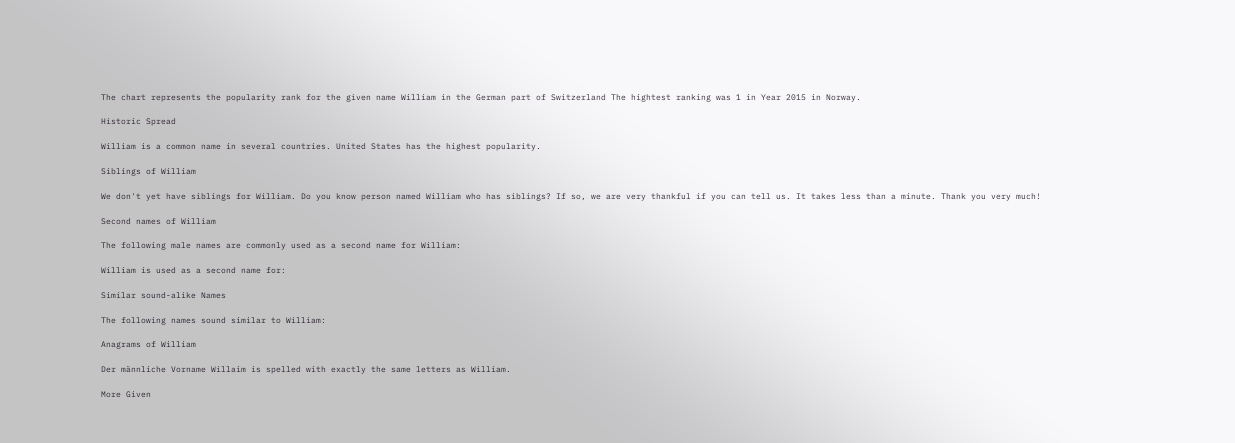The chart represents the popularity rank for the given name William in the German part of Switzerland The hightest ranking was 1 in Year 2015 in Norway.

Historic Spread

William is a common name in several countries. United States has the highest popularity.

Siblings of William

We don't yet have siblings for William. Do you know person named William who has siblings? If so, we are very thankful if you can tell us. It takes less than a minute. Thank you very much!

Second names of William

The following male names are commonly used as a second name for William:

William is used as a second name for:

Similar sound-alike Names

The following names sound similar to William:

Anagrams of William

Der männliche Vorname Willaim is spelled with exactly the same letters as William.

More Given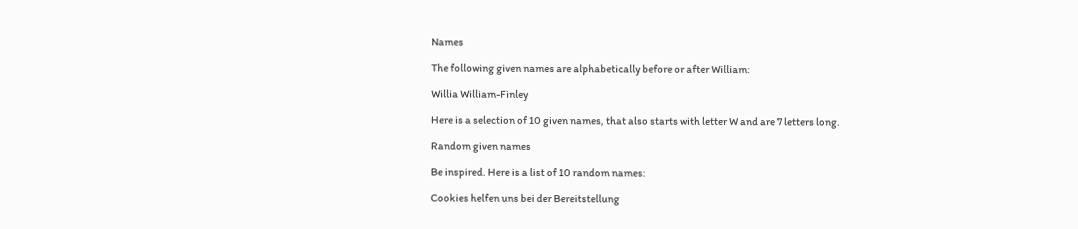Names

The following given names are alphabetically before or after William:

Willia William-Finley

Here is a selection of 10 given names, that also starts with letter W and are 7 letters long.

Random given names

Be inspired. Here is a list of 10 random names:

Cookies helfen uns bei der Bereitstellung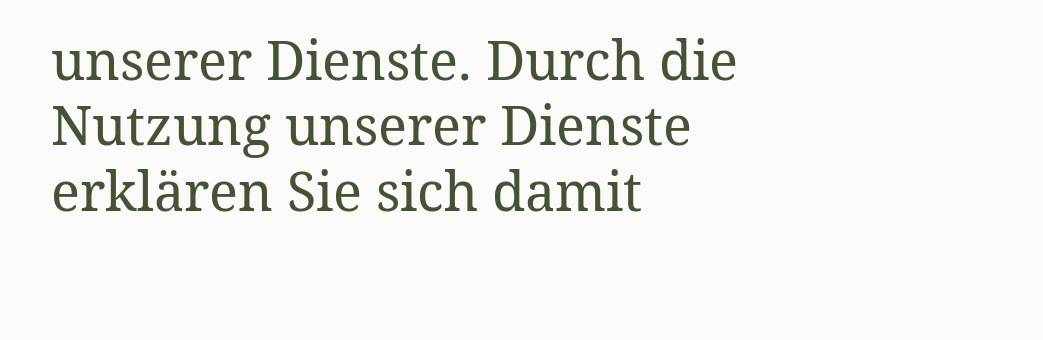unserer Dienste. Durch die Nutzung unserer Dienste erklären Sie sich damit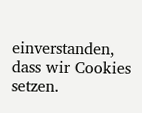einverstanden, dass wir Cookies setzen.